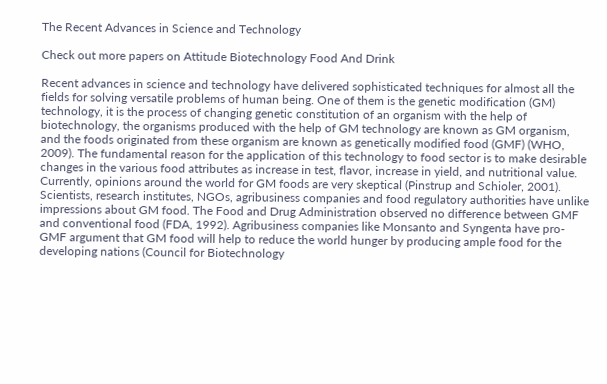The Recent Advances in Science and Technology

Check out more papers on Attitude Biotechnology Food And Drink

Recent advances in science and technology have delivered sophisticated techniques for almost all the fields for solving versatile problems of human being. One of them is the genetic modification (GM) technology, it is the process of changing genetic constitution of an organism with the help of biotechnology, the organisms produced with the help of GM technology are known as GM organism, and the foods originated from these organism are known as genetically modified food (GMF) (WHO, 2009). The fundamental reason for the application of this technology to food sector is to make desirable changes in the various food attributes as increase in test, flavor, increase in yield, and nutritional value. Currently, opinions around the world for GM foods are very skeptical (Pinstrup and Schioler, 2001). Scientists, research institutes, NGOs, agribusiness companies and food regulatory authorities have unlike impressions about GM food. The Food and Drug Administration observed no difference between GMF and conventional food (FDA, 1992). Agribusiness companies like Monsanto and Syngenta have pro-GMF argument that GM food will help to reduce the world hunger by producing ample food for the developing nations (Council for Biotechnology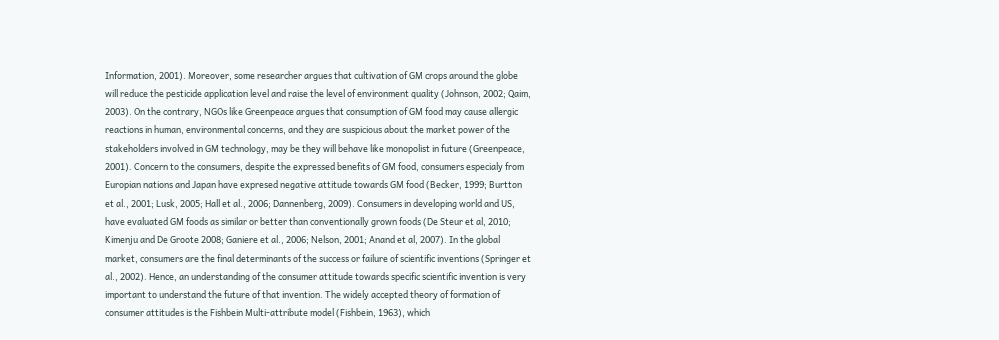Information, 2001). Moreover, some researcher argues that cultivation of GM crops around the globe will reduce the pesticide application level and raise the level of environment quality (Johnson, 2002; Qaim, 2003). On the contrary, NGOs like Greenpeace argues that consumption of GM food may cause allergic reactions in human, environmental concerns, and they are suspicious about the market power of the stakeholders involved in GM technology, may be they will behave like monopolist in future (Greenpeace, 2001). Concern to the consumers, despite the expressed benefits of GM food, consumers especialy from Europian nations and Japan have expresed negative attitude towards GM food (Becker, 1999; Burtton et al., 2001; Lusk, 2005; Hall et al., 2006; Dannenberg, 2009). Consumers in developing world and US, have evaluated GM foods as similar or better than conventionally grown foods (De Steur et al, 2010; Kimenju and De Groote 2008; Ganiere et al., 2006; Nelson, 2001; Anand et al, 2007). In the global market, consumers are the final determinants of the success or failure of scientific inventions (Springer et al., 2002). Hence, an understanding of the consumer attitude towards specific scientific invention is very important to understand the future of that invention. The widely accepted theory of formation of consumer attitudes is the Fishbein Multi-attribute model (Fishbein, 1963), which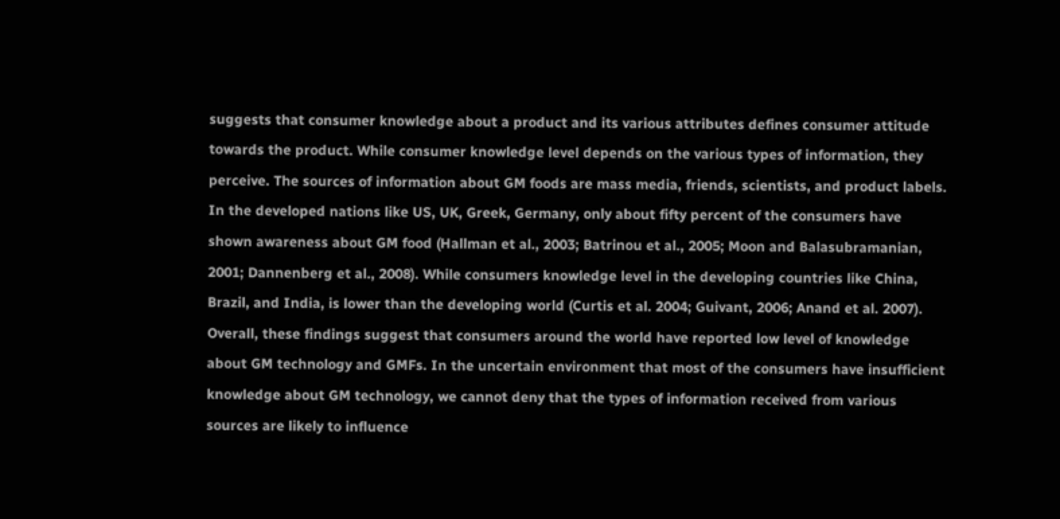suggests that consumer knowledge about a product and its various attributes defines consumer attitude towards the product. While consumer knowledge level depends on the various types of information, they perceive. The sources of information about GM foods are mass media, friends, scientists, and product labels. In the developed nations like US, UK, Greek, Germany, only about fifty percent of the consumers have shown awareness about GM food (Hallman et al., 2003; Batrinou et al., 2005; Moon and Balasubramanian, 2001; Dannenberg et al., 2008). While consumers knowledge level in the developing countries like China, Brazil, and India, is lower than the developing world (Curtis et al. 2004; Guivant, 2006; Anand et al. 2007). Overall, these findings suggest that consumers around the world have reported low level of knowledge about GM technology and GMFs. In the uncertain environment that most of the consumers have insufficient knowledge about GM technology, we cannot deny that the types of information received from various sources are likely to influence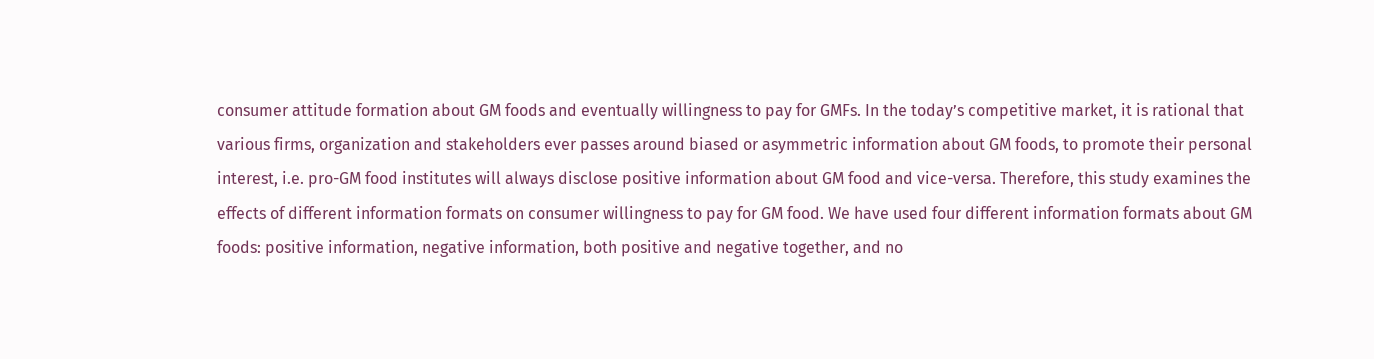consumer attitude formation about GM foods and eventually willingness to pay for GMFs. In the today’s competitive market, it is rational that various firms, organization and stakeholders ever passes around biased or asymmetric information about GM foods, to promote their personal interest, i.e. pro-GM food institutes will always disclose positive information about GM food and vice-versa. Therefore, this study examines the effects of different information formats on consumer willingness to pay for GM food. We have used four different information formats about GM foods: positive information, negative information, both positive and negative together, and no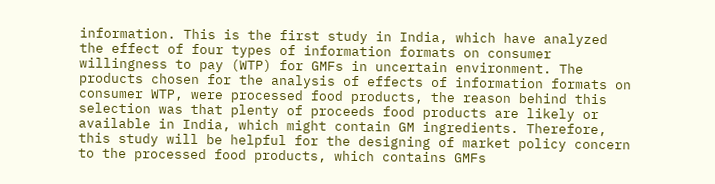information. This is the first study in India, which have analyzed the effect of four types of information formats on consumer willingness to pay (WTP) for GMFs in uncertain environment. The products chosen for the analysis of effects of information formats on consumer WTP, were processed food products, the reason behind this selection was that plenty of proceeds food products are likely or available in India, which might contain GM ingredients. Therefore, this study will be helpful for the designing of market policy concern to the processed food products, which contains GMFs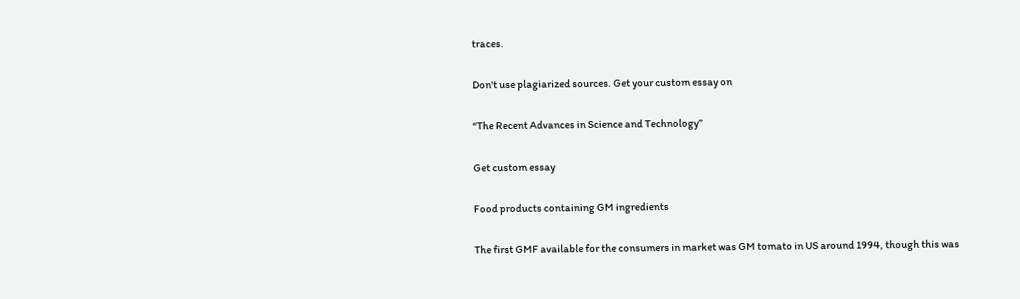traces.

Don't use plagiarized sources. Get your custom essay on

“The Recent Advances in Science and Technology”

Get custom essay

Food products containing GM ingredients

The first GMF available for the consumers in market was GM tomato in US around 1994, though this was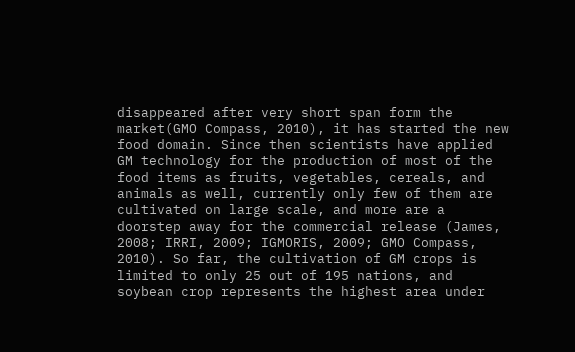disappeared after very short span form the market(GMO Compass, 2010), it has started the new food domain. Since then scientists have applied GM technology for the production of most of the food items as fruits, vegetables, cereals, and animals as well, currently only few of them are cultivated on large scale, and more are a doorstep away for the commercial release (James, 2008; IRRI, 2009; IGMORIS, 2009; GMO Compass, 2010). So far, the cultivation of GM crops is limited to only 25 out of 195 nations, and soybean crop represents the highest area under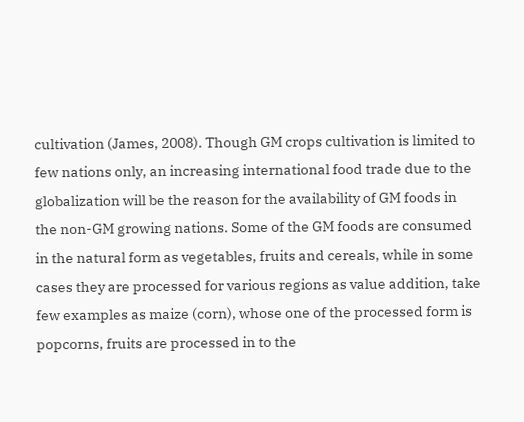cultivation (James, 2008). Though GM crops cultivation is limited to few nations only, an increasing international food trade due to the globalization will be the reason for the availability of GM foods in the non-GM growing nations. Some of the GM foods are consumed in the natural form as vegetables, fruits and cereals, while in some cases they are processed for various regions as value addition, take few examples as maize (corn), whose one of the processed form is popcorns, fruits are processed in to the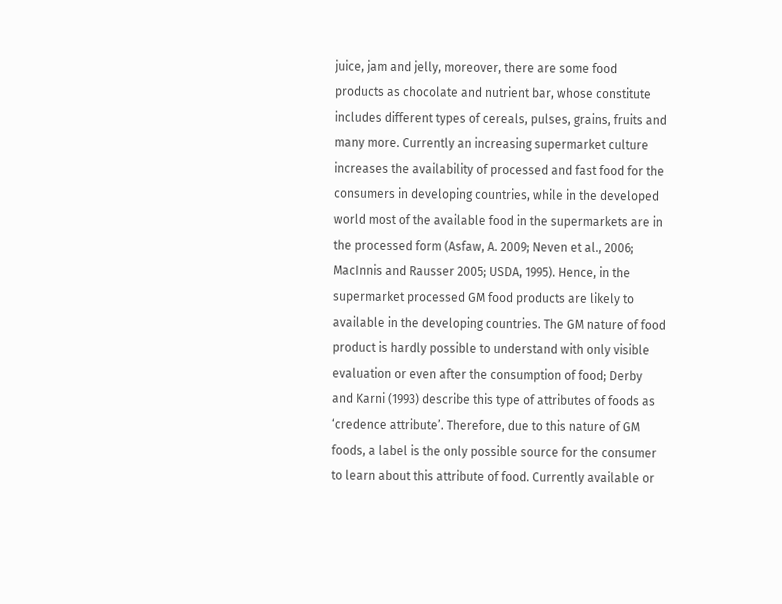juice, jam and jelly, moreover, there are some food products as chocolate and nutrient bar, whose constitute includes different types of cereals, pulses, grains, fruits and many more. Currently an increasing supermarket culture increases the availability of processed and fast food for the consumers in developing countries, while in the developed world most of the available food in the supermarkets are in the processed form (Asfaw, A. 2009; Neven et al., 2006; MacInnis and Rausser 2005; USDA, 1995). Hence, in the supermarket processed GM food products are likely to available in the developing countries. The GM nature of food product is hardly possible to understand with only visible evaluation or even after the consumption of food; Derby and Karni (1993) describe this type of attributes of foods as ‘credence attribute’. Therefore, due to this nature of GM foods, a label is the only possible source for the consumer to learn about this attribute of food. Currently available or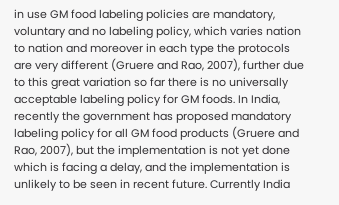in use GM food labeling policies are mandatory, voluntary and no labeling policy, which varies nation to nation and moreover in each type the protocols are very different (Gruere and Rao, 2007), further due to this great variation so far there is no universally acceptable labeling policy for GM foods. In India, recently the government has proposed mandatory labeling policy for all GM food products (Gruere and Rao, 2007), but the implementation is not yet done which is facing a delay, and the implementation is unlikely to be seen in recent future. Currently India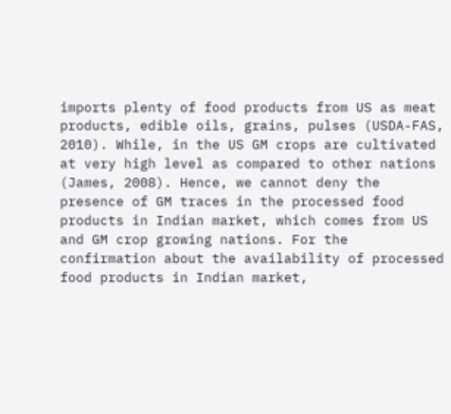imports plenty of food products from US as meat products, edible oils, grains, pulses (USDA-FAS, 2010). While, in the US GM crops are cultivated at very high level as compared to other nations (James, 2008). Hence, we cannot deny the presence of GM traces in the processed food products in Indian market, which comes from US and GM crop growing nations. For the confirmation about the availability of processed food products in Indian market,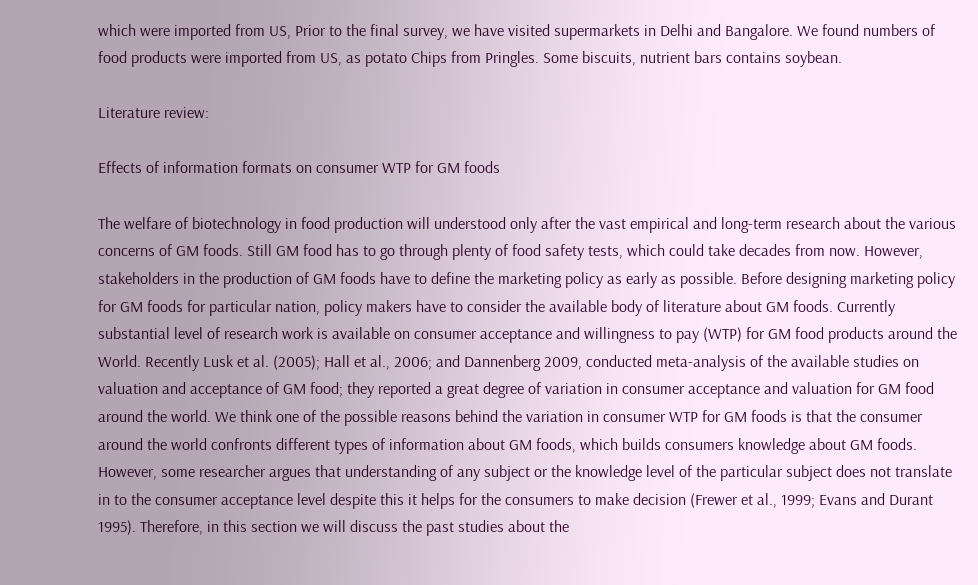which were imported from US, Prior to the final survey, we have visited supermarkets in Delhi and Bangalore. We found numbers of food products were imported from US, as potato Chips from Pringles. Some biscuits, nutrient bars contains soybean.

Literature review:

Effects of information formats on consumer WTP for GM foods

The welfare of biotechnology in food production will understood only after the vast empirical and long-term research about the various concerns of GM foods. Still GM food has to go through plenty of food safety tests, which could take decades from now. However, stakeholders in the production of GM foods have to define the marketing policy as early as possible. Before designing marketing policy for GM foods for particular nation, policy makers have to consider the available body of literature about GM foods. Currently substantial level of research work is available on consumer acceptance and willingness to pay (WTP) for GM food products around the World. Recently Lusk et al. (2005); Hall et al., 2006; and Dannenberg 2009, conducted meta-analysis of the available studies on valuation and acceptance of GM food; they reported a great degree of variation in consumer acceptance and valuation for GM food around the world. We think one of the possible reasons behind the variation in consumer WTP for GM foods is that the consumer around the world confronts different types of information about GM foods, which builds consumers knowledge about GM foods. However, some researcher argues that understanding of any subject or the knowledge level of the particular subject does not translate in to the consumer acceptance level despite this it helps for the consumers to make decision (Frewer et al., 1999; Evans and Durant 1995). Therefore, in this section we will discuss the past studies about the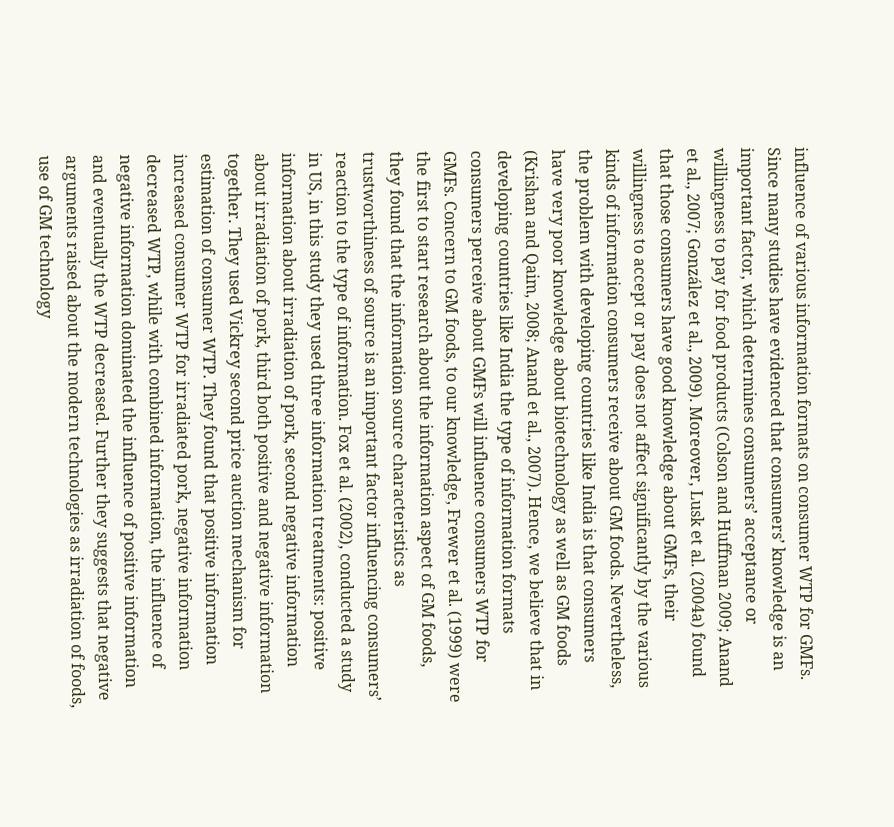influence of various information formats on consumer WTP for GMFs. Since many studies have evidenced that consumers’ knowledge is an important factor, which determines consumers’ acceptance or willingness to pay for food products (Colson and Huffman 2009; Anand et al., 2007; González et al., 2009). Moreover, Lusk et al. (2004a) found that those consumers have good knowledge about GMFs, their willingness to accept or pay does not affect significantly by the various kinds of information consumers receive about GM foods. Nevertheless, the problem with developing countries like India is that consumers have very poor knowledge about biotechnology as well as GM foods (Krishan and Qaim, 2008; Anand et al., 2007). Hence, we believe that in developing countries like India the type of information formats consumers perceive about GMFs will influence consumers WTP for GMFs. Concern to GM foods, to our knowledge, Frewer et al. (1999) were the first to start research about the information aspect of GM foods, they found that the information source characteristics as trustworthiness of source is an important factor influencing consumers’ reaction to the type of information. Fox et al. (2002), conducted a study in US, in this study they used three information treatments: positive information about irradiation of pork, second negative information about irradiation of pork, third both positive and negative information together. They used Vickrey second price auction mechanism for estimation of consumer WTP. They found that positive information increased consumer WTP for irradiated pork, negative information decreased WTP, while with combined information, the influence of negative information dominated the influence of positive information and eventually the WTP decreased. Further they suggests that negative arguments raised about the modern technologies as irradiation of foods, use of GM technology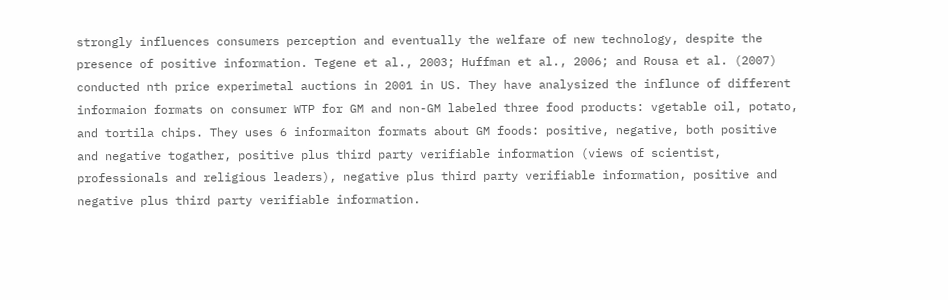strongly influences consumers perception and eventually the welfare of new technology, despite the presence of positive information. Tegene et al., 2003; Huffman et al., 2006; and Rousa et al. (2007) conducted nth price experimetal auctions in 2001 in US. They have analysized the influnce of different informaion formats on consumer WTP for GM and non-GM labeled three food products: vgetable oil, potato, and tortila chips. They uses 6 informaiton formats about GM foods: positive, negative, both positive and negative togather, positive plus third party verifiable information (views of scientist, professionals and religious leaders), negative plus third party verifiable information, positive and negative plus third party verifiable information.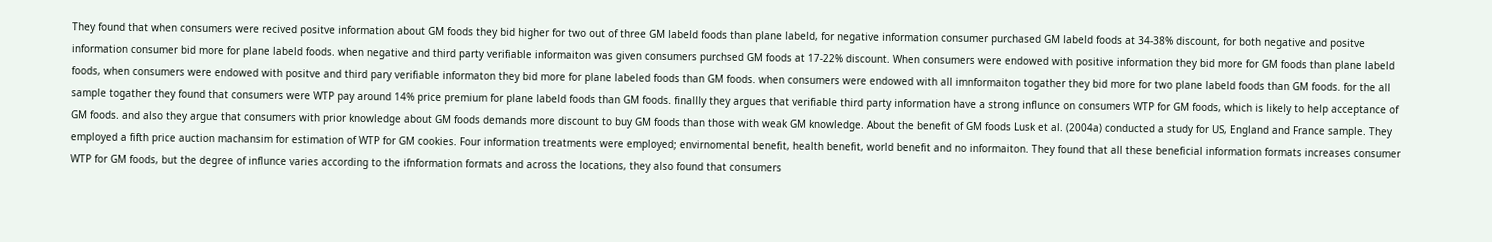They found that when consumers were recived positve information about GM foods they bid higher for two out of three GM labeld foods than plane labeld, for negative information consumer purchased GM labeld foods at 34-38% discount, for both negative and positve information consumer bid more for plane labeld foods. when negative and third party verifiable informaiton was given consumers purchsed GM foods at 17-22% discount. When consumers were endowed with positive information they bid more for GM foods than plane labeld foods, when consumers were endowed with positve and third pary verifiable informaton they bid more for plane labeled foods than GM foods. when consumers were endowed with all imnformaiton togather they bid more for two plane labeld foods than GM foods. for the all sample togather they found that consumers were WTP pay around 14% price premium for plane labeld foods than GM foods. finallly they argues that verifiable third party information have a strong influnce on consumers WTP for GM foods, which is likely to help acceptance of GM foods. and also they argue that consumers with prior knowledge about GM foods demands more discount to buy GM foods than those with weak GM knowledge. About the benefit of GM foods Lusk et al. (2004a) conducted a study for US, England and France sample. They employed a fifth price auction machansim for estimation of WTP for GM cookies. Four information treatments were employed; envirnomental benefit, health benefit, world benefit and no informaiton. They found that all these beneficial information formats increases consumer WTP for GM foods, but the degree of influnce varies according to the ifnformation formats and across the locations, they also found that consumers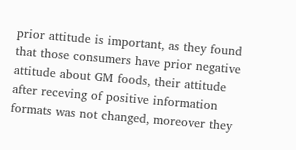prior attitude is important, as they found that those consumers have prior negative attitude about GM foods, their attitude after receving of positive information formats was not changed, moreover they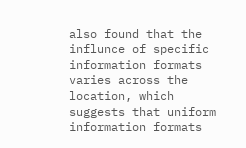also found that the influnce of specific information formats varies across the location, which suggests that uniform information formats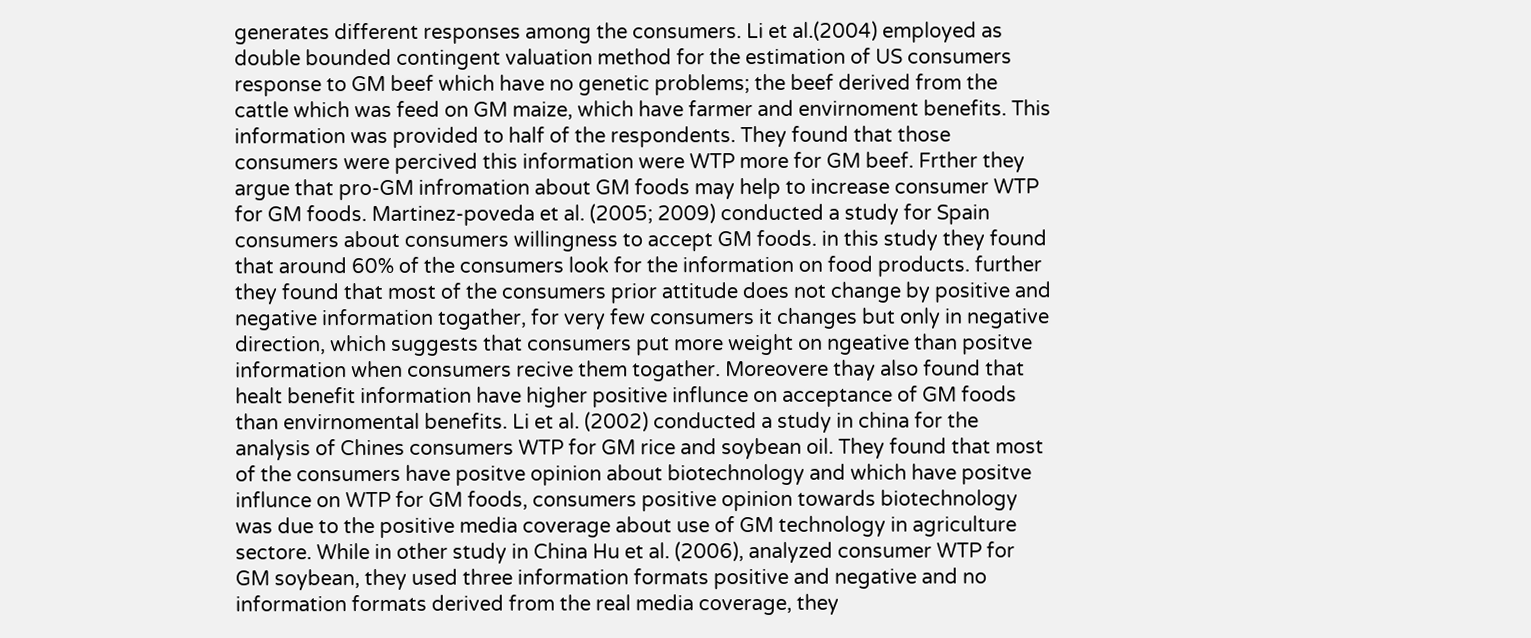generates different responses among the consumers. Li et al.(2004) employed as double bounded contingent valuation method for the estimation of US consumers response to GM beef which have no genetic problems; the beef derived from the cattle which was feed on GM maize, which have farmer and envirnoment benefits. This information was provided to half of the respondents. They found that those consumers were percived this information were WTP more for GM beef. Frther they argue that pro-GM infromation about GM foods may help to increase consumer WTP for GM foods. Martinez-poveda et al. (2005; 2009) conducted a study for Spain consumers about consumers willingness to accept GM foods. in this study they found that around 60% of the consumers look for the information on food products. further they found that most of the consumers prior attitude does not change by positive and negative information togather, for very few consumers it changes but only in negative direction, which suggests that consumers put more weight on ngeative than positve information when consumers recive them togather. Moreovere thay also found that healt benefit information have higher positive influnce on acceptance of GM foods than envirnomental benefits. Li et al. (2002) conducted a study in china for the analysis of Chines consumers WTP for GM rice and soybean oil. They found that most of the consumers have positve opinion about biotechnology and which have positve influnce on WTP for GM foods, consumers positive opinion towards biotechnology was due to the positive media coverage about use of GM technology in agriculture sectore. While in other study in China Hu et al. (2006), analyzed consumer WTP for GM soybean, they used three information formats positive and negative and no information formats derived from the real media coverage, they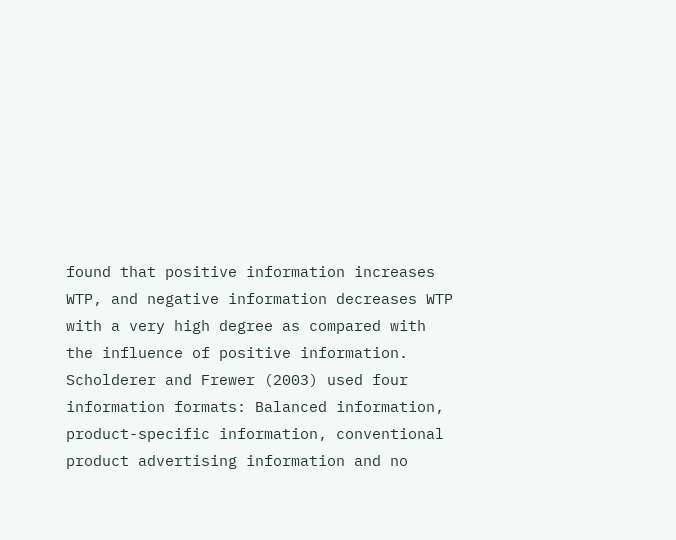found that positive information increases WTP, and negative information decreases WTP with a very high degree as compared with the influence of positive information. Scholderer and Frewer (2003) used four information formats: Balanced information, product-specific information, conventional product advertising information and no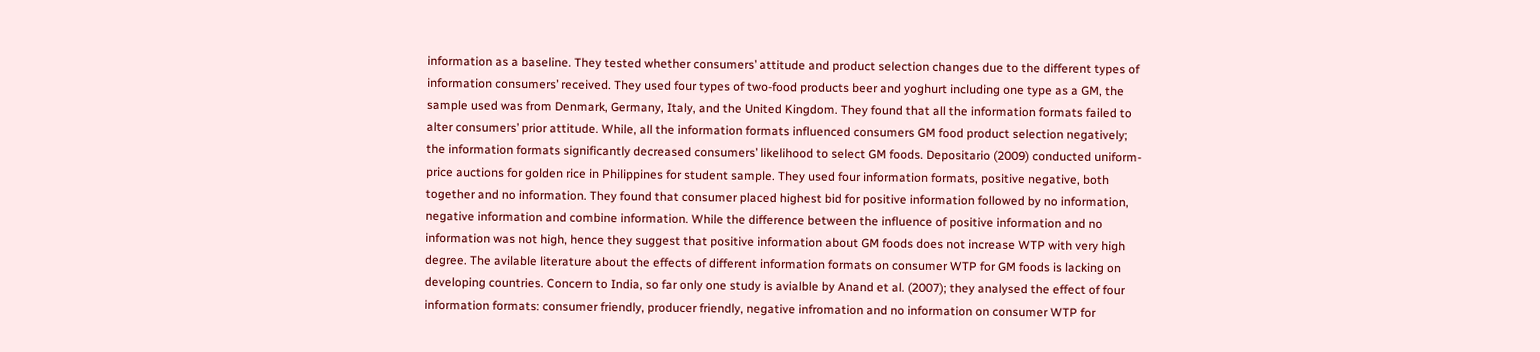information as a baseline. They tested whether consumers’ attitude and product selection changes due to the different types of information consumers’ received. They used four types of two-food products beer and yoghurt including one type as a GM, the sample used was from Denmark, Germany, Italy, and the United Kingdom. They found that all the information formats failed to alter consumers’ prior attitude. While, all the information formats influenced consumers GM food product selection negatively; the information formats significantly decreased consumers’ likelihood to select GM foods. Depositario (2009) conducted uniform-price auctions for golden rice in Philippines for student sample. They used four information formats, positive negative, both together and no information. They found that consumer placed highest bid for positive information followed by no information, negative information and combine information. While the difference between the influence of positive information and no information was not high, hence they suggest that positive information about GM foods does not increase WTP with very high degree. The avilable literature about the effects of different information formats on consumer WTP for GM foods is lacking on developing countries. Concern to India, so far only one study is avialble by Anand et al. (2007); they analysed the effect of four information formats: consumer friendly, producer friendly, negative infromation and no information on consumer WTP for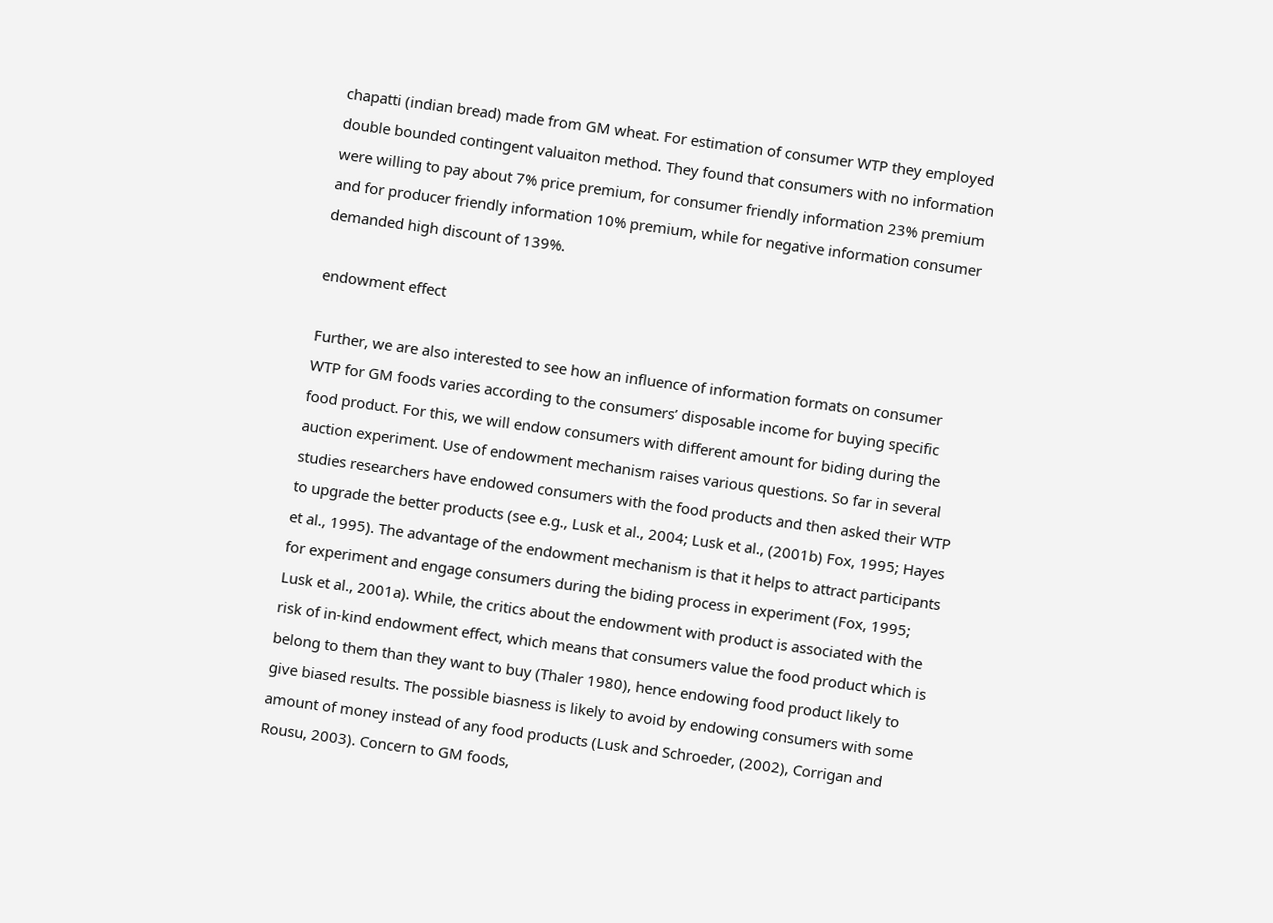chapatti (indian bread) made from GM wheat. For estimation of consumer WTP they employed double bounded contingent valuaiton method. They found that consumers with no information were willing to pay about 7% price premium, for consumer friendly information 23% premium and for producer friendly information 10% premium, while for negative information consumer demanded high discount of 139%.

endowment effect

Further, we are also interested to see how an influence of information formats on consumer WTP for GM foods varies according to the consumers’ disposable income for buying specific food product. For this, we will endow consumers with different amount for biding during the auction experiment. Use of endowment mechanism raises various questions. So far in several studies researchers have endowed consumers with the food products and then asked their WTP to upgrade the better products (see e.g., Lusk et al., 2004; Lusk et al., (2001b) Fox, 1995; Hayes et al., 1995). The advantage of the endowment mechanism is that it helps to attract participants for experiment and engage consumers during the biding process in experiment (Fox, 1995; Lusk et al., 2001a). While, the critics about the endowment with product is associated with the risk of in-kind endowment effect, which means that consumers value the food product which is belong to them than they want to buy (Thaler 1980), hence endowing food product likely to give biased results. The possible biasness is likely to avoid by endowing consumers with some amount of money instead of any food products (Lusk and Schroeder, (2002), Corrigan and Rousu, 2003). Concern to GM foods,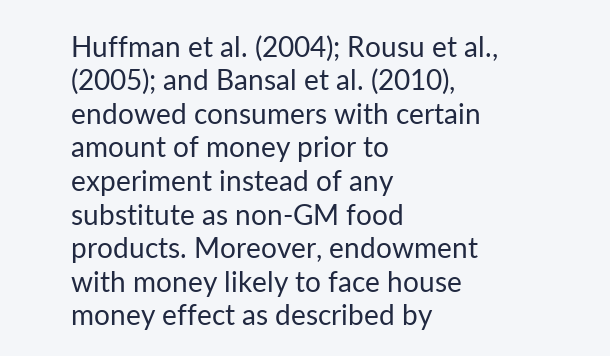Huffman et al. (2004); Rousu et al., (2005); and Bansal et al. (2010), endowed consumers with certain amount of money prior to experiment instead of any substitute as non-GM food products. Moreover, endowment with money likely to face house money effect as described by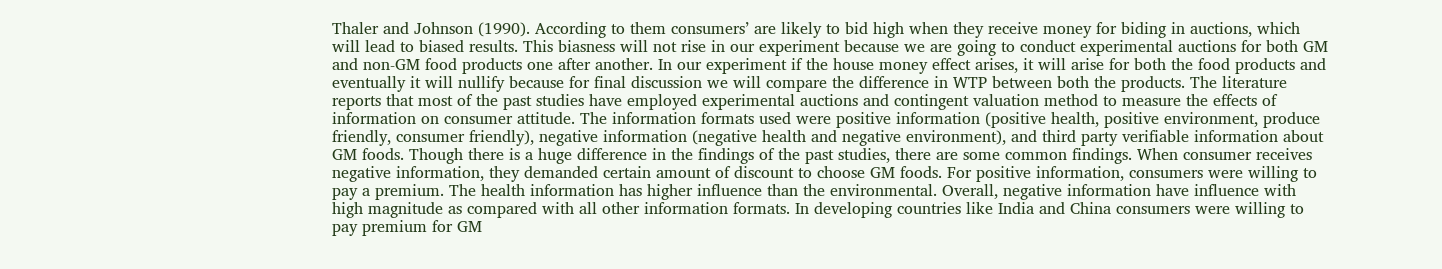Thaler and Johnson (1990). According to them consumers’ are likely to bid high when they receive money for biding in auctions, which will lead to biased results. This biasness will not rise in our experiment because we are going to conduct experimental auctions for both GM and non-GM food products one after another. In our experiment if the house money effect arises, it will arise for both the food products and eventually it will nullify because for final discussion we will compare the difference in WTP between both the products. The literature reports that most of the past studies have employed experimental auctions and contingent valuation method to measure the effects of information on consumer attitude. The information formats used were positive information (positive health, positive environment, produce friendly, consumer friendly), negative information (negative health and negative environment), and third party verifiable information about GM foods. Though there is a huge difference in the findings of the past studies, there are some common findings. When consumer receives negative information, they demanded certain amount of discount to choose GM foods. For positive information, consumers were willing to pay a premium. The health information has higher influence than the environmental. Overall, negative information have influence with high magnitude as compared with all other information formats. In developing countries like India and China consumers were willing to pay premium for GM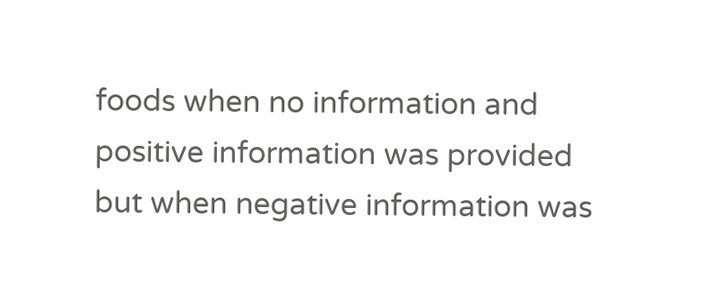foods when no information and positive information was provided but when negative information was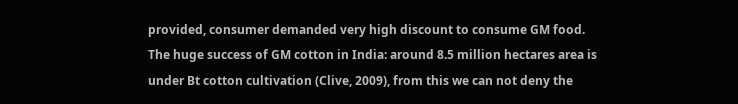provided, consumer demanded very high discount to consume GM food. The huge success of GM cotton in India: around 8.5 million hectares area is under Bt cotton cultivation (Clive, 2009), from this we can not deny the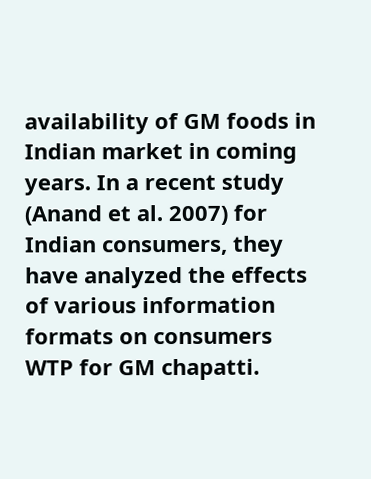availability of GM foods in Indian market in coming years. In a recent study (Anand et al. 2007) for Indian consumers, they have analyzed the effects of various information formats on consumers WTP for GM chapatti.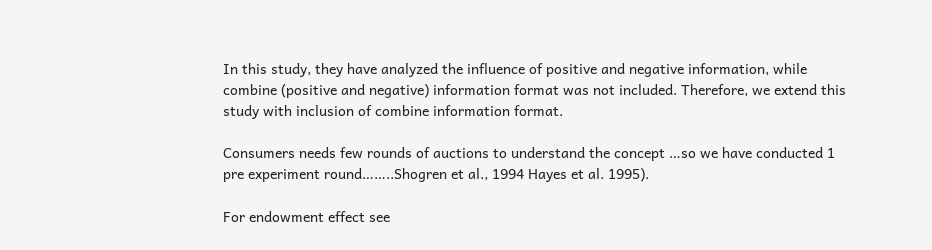In this study, they have analyzed the influence of positive and negative information, while combine (positive and negative) information format was not included. Therefore, we extend this study with inclusion of combine information format.

Consumers needs few rounds of auctions to understand the concept …so we have conducted 1 pre experiment round……..Shogren et al., 1994 Hayes et al. 1995).

For endowment effect see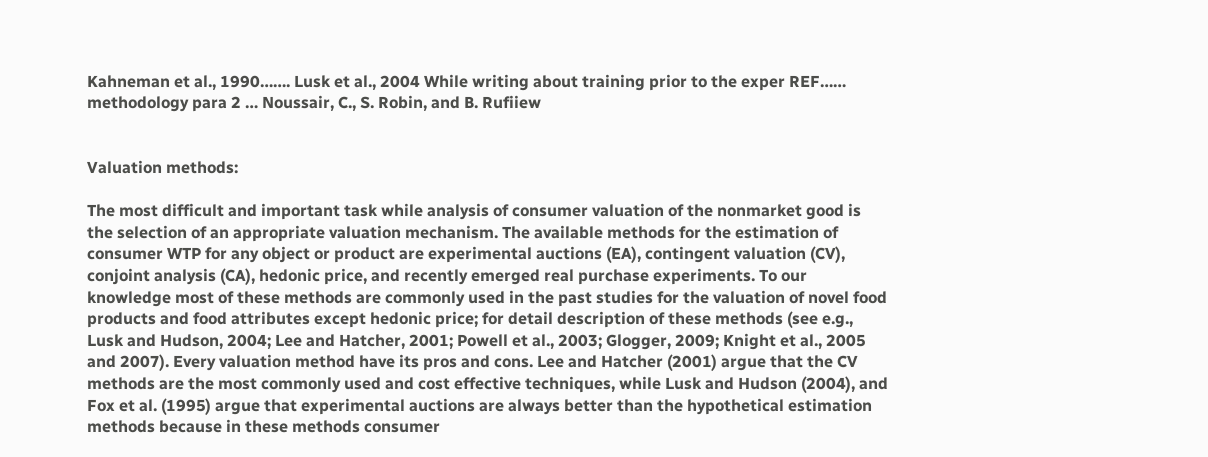Kahneman et al., 1990……. Lusk et al., 2004 While writing about training prior to the exper REF…… methodology para 2 … Noussair, C., S. Robin, and B. Rufiiew


Valuation methods:

The most difficult and important task while analysis of consumer valuation of the nonmarket good is the selection of an appropriate valuation mechanism. The available methods for the estimation of consumer WTP for any object or product are experimental auctions (EA), contingent valuation (CV), conjoint analysis (CA), hedonic price, and recently emerged real purchase experiments. To our knowledge most of these methods are commonly used in the past studies for the valuation of novel food products and food attributes except hedonic price; for detail description of these methods (see e.g., Lusk and Hudson, 2004; Lee and Hatcher, 2001; Powell et al., 2003; Glogger, 2009; Knight et al., 2005 and 2007). Every valuation method have its pros and cons. Lee and Hatcher (2001) argue that the CV methods are the most commonly used and cost effective techniques, while Lusk and Hudson (2004), and Fox et al. (1995) argue that experimental auctions are always better than the hypothetical estimation methods because in these methods consumer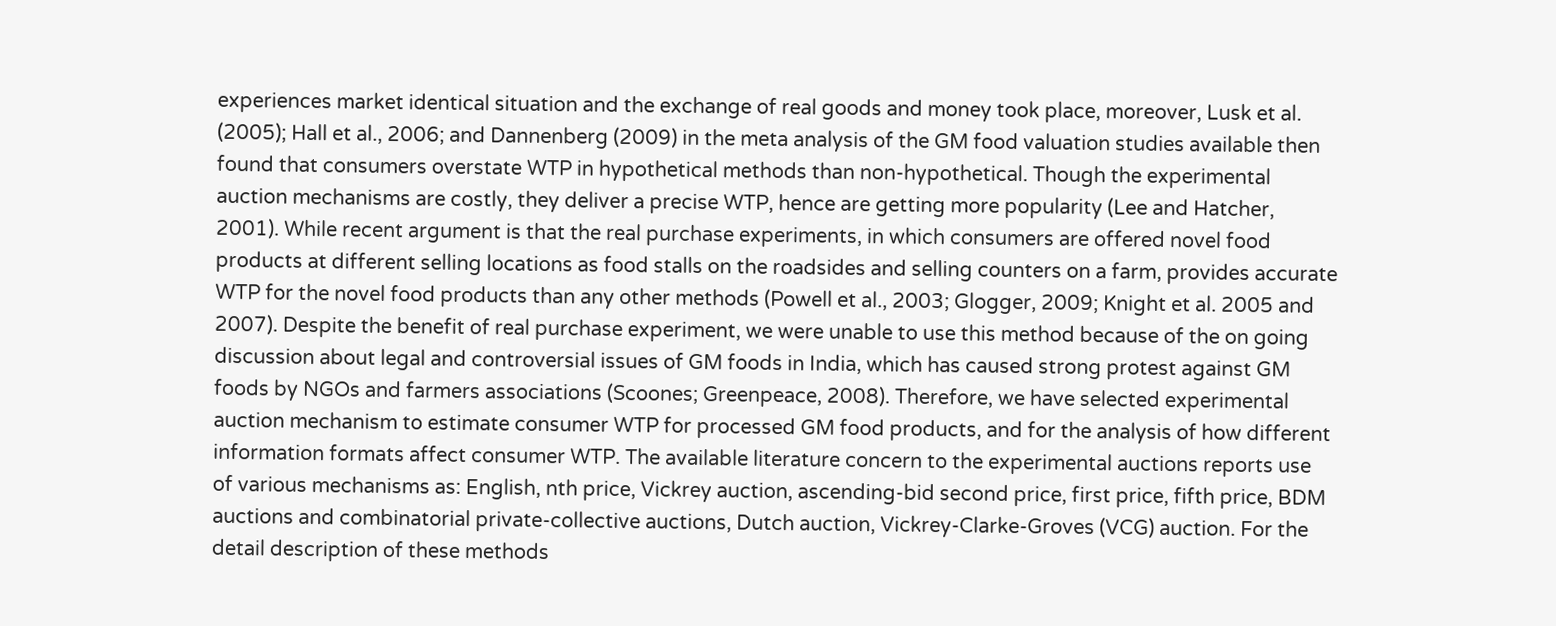experiences market identical situation and the exchange of real goods and money took place, moreover, Lusk et al. (2005); Hall et al., 2006; and Dannenberg (2009) in the meta analysis of the GM food valuation studies available then found that consumers overstate WTP in hypothetical methods than non-hypothetical. Though the experimental auction mechanisms are costly, they deliver a precise WTP, hence are getting more popularity (Lee and Hatcher, 2001). While recent argument is that the real purchase experiments, in which consumers are offered novel food products at different selling locations as food stalls on the roadsides and selling counters on a farm, provides accurate WTP for the novel food products than any other methods (Powell et al., 2003; Glogger, 2009; Knight et al. 2005 and 2007). Despite the benefit of real purchase experiment, we were unable to use this method because of the on going discussion about legal and controversial issues of GM foods in India, which has caused strong protest against GM foods by NGOs and farmers associations (Scoones; Greenpeace, 2008). Therefore, we have selected experimental auction mechanism to estimate consumer WTP for processed GM food products, and for the analysis of how different information formats affect consumer WTP. The available literature concern to the experimental auctions reports use of various mechanisms as: English, nth price, Vickrey auction, ascending-bid second price, first price, fifth price, BDM auctions and combinatorial private-collective auctions, Dutch auction, Vickrey-Clarke-Groves (VCG) auction. For the detail description of these methods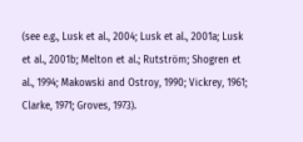(see e.g., Lusk et al., 2004; Lusk et al., 2001a; Lusk et al., 2001b; Melton et al.; Rutström; Shogren et al., 1994; Makowski and Ostroy, 1990; Vickrey, 1961; Clarke, 1971; Groves, 1973).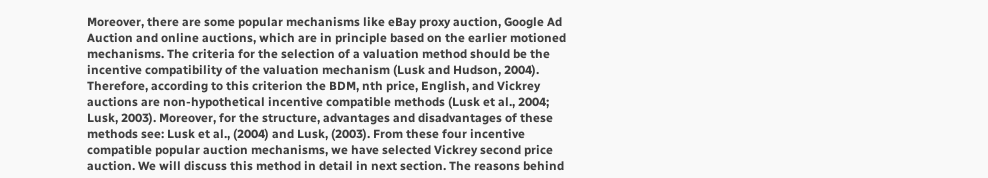Moreover, there are some popular mechanisms like eBay proxy auction, Google Ad Auction and online auctions, which are in principle based on the earlier motioned mechanisms. The criteria for the selection of a valuation method should be the incentive compatibility of the valuation mechanism (Lusk and Hudson, 2004). Therefore, according to this criterion the BDM, nth price, English, and Vickrey auctions are non-hypothetical incentive compatible methods (Lusk et al., 2004; Lusk, 2003). Moreover, for the structure, advantages and disadvantages of these methods see: Lusk et al., (2004) and Lusk, (2003). From these four incentive compatible popular auction mechanisms, we have selected Vickrey second price auction. We will discuss this method in detail in next section. The reasons behind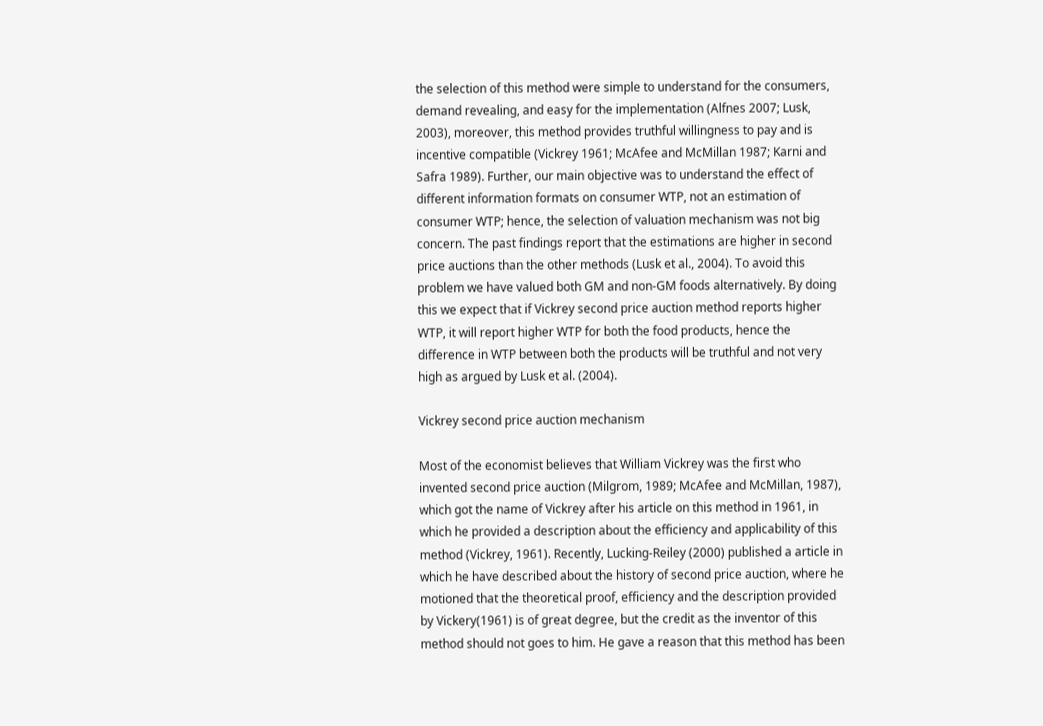the selection of this method were simple to understand for the consumers, demand revealing, and easy for the implementation (Alfnes 2007; Lusk, 2003), moreover, this method provides truthful willingness to pay and is incentive compatible (Vickrey 1961; McAfee and McMillan 1987; Karni and Safra 1989). Further, our main objective was to understand the effect of different information formats on consumer WTP, not an estimation of consumer WTP; hence, the selection of valuation mechanism was not big concern. The past findings report that the estimations are higher in second price auctions than the other methods (Lusk et al., 2004). To avoid this problem we have valued both GM and non-GM foods alternatively. By doing this we expect that if Vickrey second price auction method reports higher WTP, it will report higher WTP for both the food products, hence the difference in WTP between both the products will be truthful and not very high as argued by Lusk et al. (2004).

Vickrey second price auction mechanism

Most of the economist believes that William Vickrey was the first who invented second price auction (Milgrom, 1989; McAfee and McMillan, 1987), which got the name of Vickrey after his article on this method in 1961, in which he provided a description about the efficiency and applicability of this method (Vickrey, 1961). Recently, Lucking-Reiley (2000) published a article in which he have described about the history of second price auction, where he motioned that the theoretical proof, efficiency and the description provided by Vickery(1961) is of great degree, but the credit as the inventor of this method should not goes to him. He gave a reason that this method has been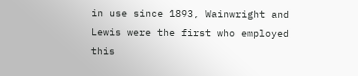in use since 1893, Wainwright and Lewis were the first who employed this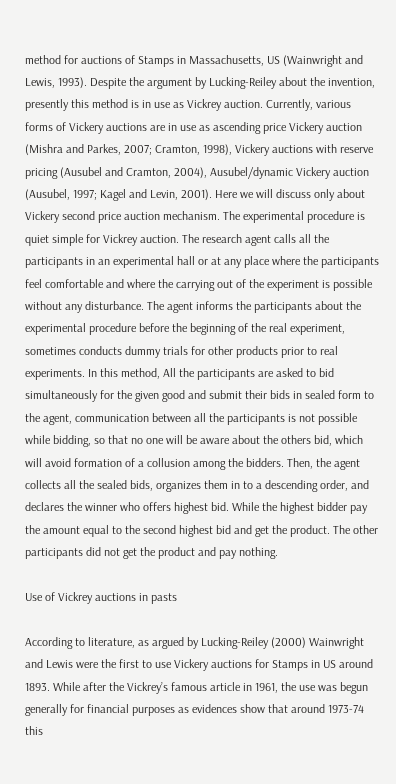method for auctions of Stamps in Massachusetts, US (Wainwright and Lewis, 1993). Despite the argument by Lucking-Reiley about the invention, presently this method is in use as Vickrey auction. Currently, various forms of Vickery auctions are in use as ascending price Vickery auction (Mishra and Parkes, 2007; Cramton, 1998), Vickery auctions with reserve pricing (Ausubel and Cramton, 2004), Ausubel/dynamic Vickery auction (Ausubel, 1997; Kagel and Levin, 2001). Here we will discuss only about Vickery second price auction mechanism. The experimental procedure is quiet simple for Vickrey auction. The research agent calls all the participants in an experimental hall or at any place where the participants feel comfortable and where the carrying out of the experiment is possible without any disturbance. The agent informs the participants about the experimental procedure before the beginning of the real experiment, sometimes conducts dummy trials for other products prior to real experiments. In this method, All the participants are asked to bid simultaneously for the given good and submit their bids in sealed form to the agent, communication between all the participants is not possible while bidding, so that no one will be aware about the others bid, which will avoid formation of a collusion among the bidders. Then, the agent collects all the sealed bids, organizes them in to a descending order, and declares the winner who offers highest bid. While the highest bidder pay the amount equal to the second highest bid and get the product. The other participants did not get the product and pay nothing.

Use of Vickrey auctions in pasts

According to literature, as argued by Lucking-Reiley (2000) Wainwright and Lewis were the first to use Vickery auctions for Stamps in US around 1893. While after the Vickrey’s famous article in 1961, the use was begun generally for financial purposes as evidences show that around 1973-74 this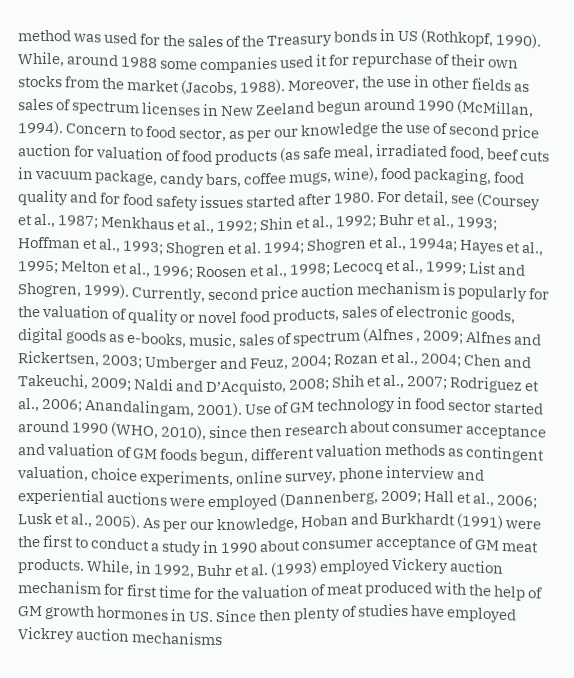method was used for the sales of the Treasury bonds in US (Rothkopf, 1990). While, around 1988 some companies used it for repurchase of their own stocks from the market (Jacobs, 1988). Moreover, the use in other fields as sales of spectrum licenses in New Zeeland begun around 1990 (McMillan, 1994). Concern to food sector, as per our knowledge the use of second price auction for valuation of food products (as safe meal, irradiated food, beef cuts in vacuum package, candy bars, coffee mugs, wine), food packaging, food quality and for food safety issues started after 1980. For detail, see (Coursey et al., 1987; Menkhaus et al., 1992; Shin et al., 1992; Buhr et al., 1993; Hoffman et al., 1993; Shogren et al. 1994; Shogren et al., 1994a; Hayes et al., 1995; Melton et al., 1996; Roosen et al., 1998; Lecocq et al., 1999; List and Shogren, 1999). Currently, second price auction mechanism is popularly for the valuation of quality or novel food products, sales of electronic goods, digital goods as e-books, music, sales of spectrum (Alfnes , 2009; Alfnes and Rickertsen, 2003; Umberger and Feuz, 2004; Rozan et al., 2004; Chen and Takeuchi, 2009; Naldi and D’Acquisto, 2008; Shih et al., 2007; Rodriguez et al., 2006; Anandalingam, 2001). Use of GM technology in food sector started around 1990 (WHO, 2010), since then research about consumer acceptance and valuation of GM foods begun, different valuation methods as contingent valuation, choice experiments, online survey, phone interview and experiential auctions were employed (Dannenberg, 2009; Hall et al., 2006; Lusk et al., 2005). As per our knowledge, Hoban and Burkhardt (1991) were the first to conduct a study in 1990 about consumer acceptance of GM meat products. While, in 1992, Buhr et al. (1993) employed Vickery auction mechanism for first time for the valuation of meat produced with the help of GM growth hormones in US. Since then plenty of studies have employed Vickrey auction mechanisms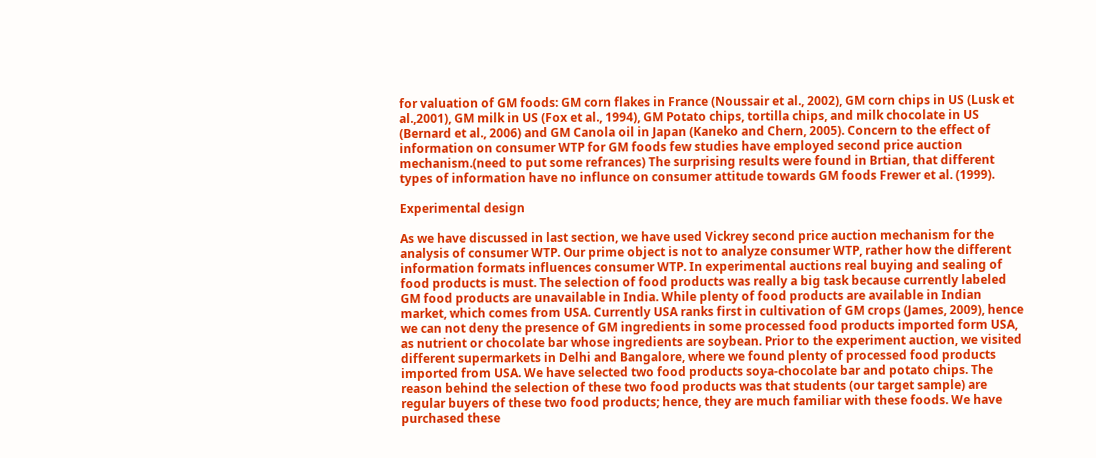for valuation of GM foods: GM corn flakes in France (Noussair et al., 2002), GM corn chips in US (Lusk et al.,2001), GM milk in US (Fox et al., 1994), GM Potato chips, tortilla chips, and milk chocolate in US (Bernard et al., 2006) and GM Canola oil in Japan (Kaneko and Chern, 2005). Concern to the effect of information on consumer WTP for GM foods few studies have employed second price auction mechanism.(need to put some refrances) The surprising results were found in Brtian, that different types of information have no influnce on consumer attitude towards GM foods Frewer et al. (1999).

Experimental design

As we have discussed in last section, we have used Vickrey second price auction mechanism for the analysis of consumer WTP. Our prime object is not to analyze consumer WTP, rather how the different information formats influences consumer WTP. In experimental auctions real buying and sealing of food products is must. The selection of food products was really a big task because currently labeled GM food products are unavailable in India. While plenty of food products are available in Indian market, which comes from USA. Currently USA ranks first in cultivation of GM crops (James, 2009), hence we can not deny the presence of GM ingredients in some processed food products imported form USA, as nutrient or chocolate bar whose ingredients are soybean. Prior to the experiment auction, we visited different supermarkets in Delhi and Bangalore, where we found plenty of processed food products imported from USA. We have selected two food products soya-chocolate bar and potato chips. The reason behind the selection of these two food products was that students (our target sample) are regular buyers of these two food products; hence, they are much familiar with these foods. We have purchased these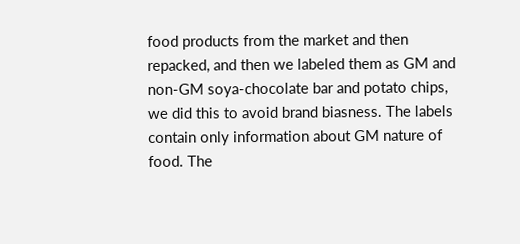food products from the market and then repacked, and then we labeled them as GM and non-GM soya-chocolate bar and potato chips, we did this to avoid brand biasness. The labels contain only information about GM nature of food. The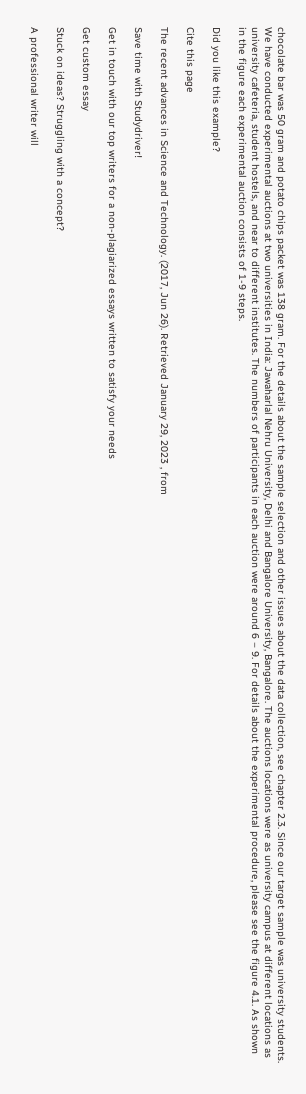chocolate bar was 50 gram and potato chips packet was 138 gram. For the details about the sample selection and other issues about the data collection, see chapter 2.3. Since our target sample was university students. We have conducted experimental auctions at two universities in India: Jawaharlal Nehru University, Delhi and Bangalore University, Bangalore. The auctions locations were as university campus at different locations as university cafeteria, student hostels, and near to different institutes. The numbers of participants in each auction were around 6 – 9. For details about the experimental procedure, please see the figure 4.1. As shown in the figure each experimental auction consists of 1-9 steps.

Did you like this example?

Cite this page

The recent advances in Science and Technology. (2017, Jun 26). Retrieved January 29, 2023 , from

Save time with Studydriver!

Get in touch with our top writers for a non-plagiarized essays written to satisfy your needs

Get custom essay

Stuck on ideas? Struggling with a concept?

A professional writer will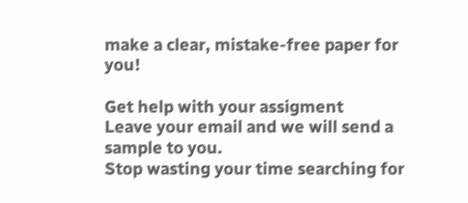make a clear, mistake-free paper for you!

Get help with your assigment
Leave your email and we will send a sample to you.
Stop wasting your time searching for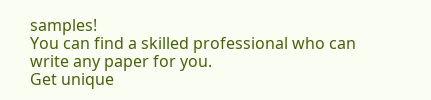samples!
You can find a skilled professional who can write any paper for you.
Get unique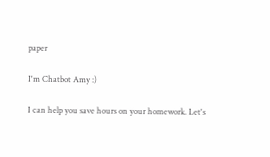paper

I'm Chatbot Amy :)

I can help you save hours on your homework. Let's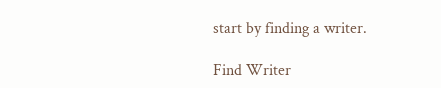start by finding a writer.

Find Writer